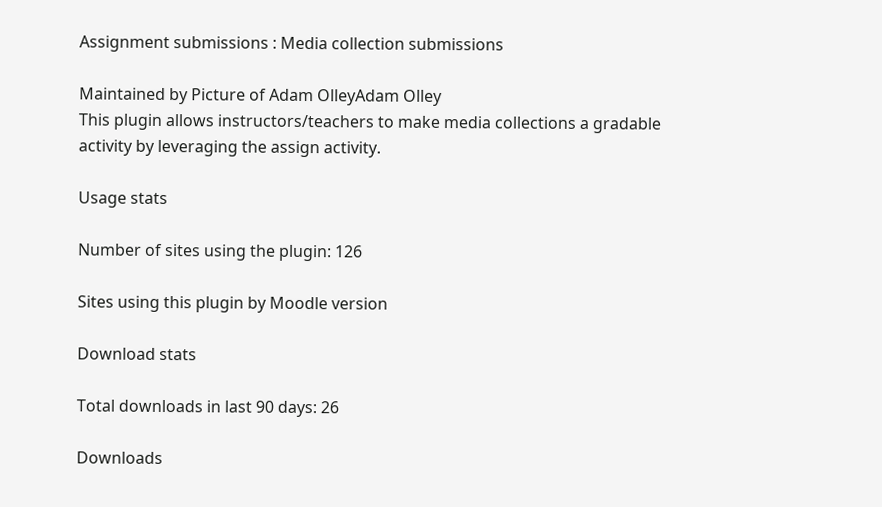Assignment submissions : Media collection submissions

Maintained by Picture of Adam OlleyAdam Olley
This plugin allows instructors/teachers to make media collections a gradable activity by leveraging the assign activity.

Usage stats

Number of sites using the plugin: 126

Sites using this plugin by Moodle version

Download stats

Total downloads in last 90 days: 26

Downloads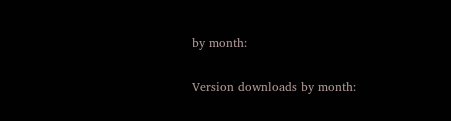by month:

Version downloads by month: